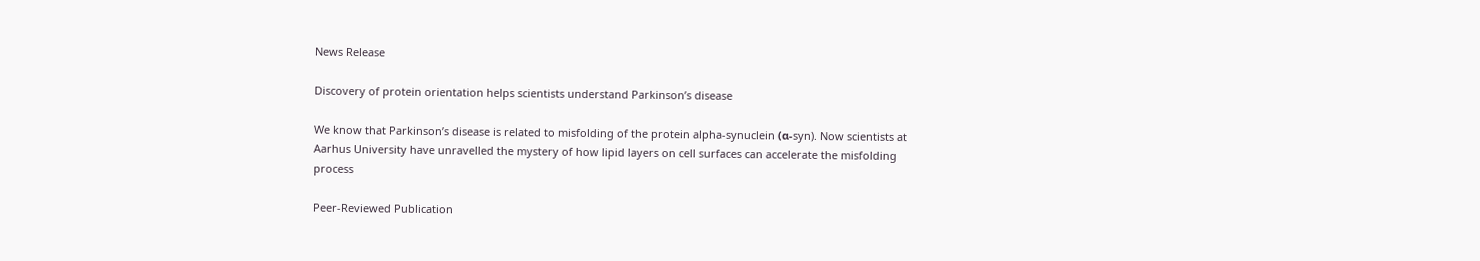News Release

Discovery of protein orientation helps scientists understand Parkinson’s disease

We know that Parkinson’s disease is related to misfolding of the protein alpha-synuclein (α-syn). Now scientists at Aarhus University have unravelled the mystery of how lipid layers on cell surfaces can accelerate the misfolding process

Peer-Reviewed Publication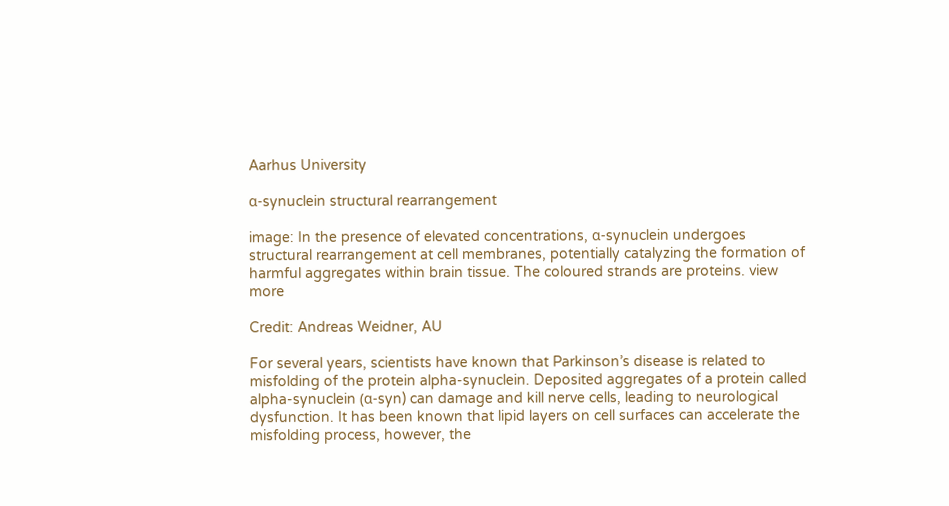Aarhus University

α-synuclein structural rearrangement

image: In the presence of elevated concentrations, α-synuclein undergoes structural rearrangement at cell membranes, potentially catalyzing the formation of harmful aggregates within brain tissue. The coloured strands are proteins. view more

Credit: Andreas Weidner, AU

For several years, scientists have known that Parkinson’s disease is related to misfolding of the protein alpha-synuclein. Deposited aggregates of a protein called alpha-synuclein (α-syn) can damage and kill nerve cells, leading to neurological dysfunction. It has been known that lipid layers on cell surfaces can accelerate the misfolding process, however, the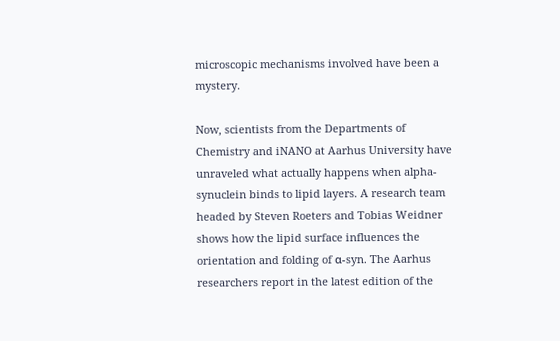microscopic mechanisms involved have been a mystery.

Now, scientists from the Departments of Chemistry and iNANO at Aarhus University have unraveled what actually happens when alpha-synuclein binds to lipid layers. A research team headed by Steven Roeters and Tobias Weidner shows how the lipid surface influences the orientation and folding of α-syn. The Aarhus researchers report in the latest edition of the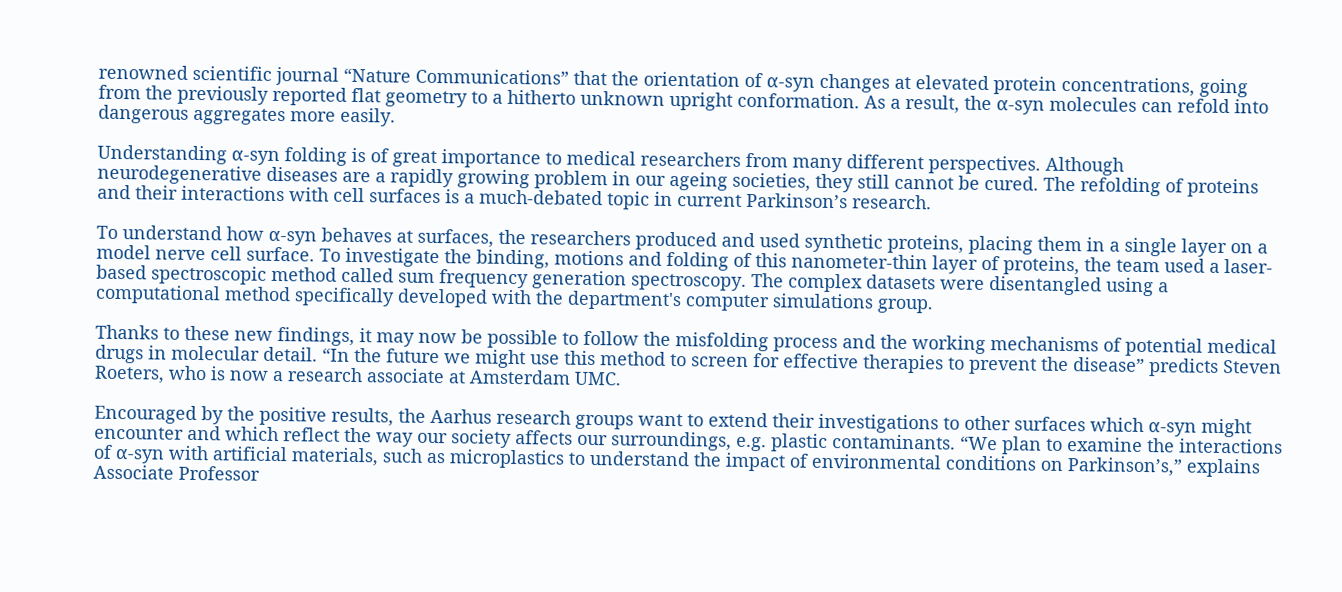renowned scientific journal “Nature Communications” that the orientation of α-syn changes at elevated protein concentrations, going from the previously reported flat geometry to a hitherto unknown upright conformation. As a result, the α-syn molecules can refold into dangerous aggregates more easily.

Understanding α-syn folding is of great importance to medical researchers from many different perspectives. Although neurodegenerative diseases are a rapidly growing problem in our ageing societies, they still cannot be cured. The refolding of proteins and their interactions with cell surfaces is a much-debated topic in current Parkinson’s research.

To understand how α-syn behaves at surfaces, the researchers produced and used synthetic proteins, placing them in a single layer on a model nerve cell surface. To investigate the binding, motions and folding of this nanometer-thin layer of proteins, the team used a laser-based spectroscopic method called sum frequency generation spectroscopy. The complex datasets were disentangled using a computational method specifically developed with the department's computer simulations group.

Thanks to these new findings, it may now be possible to follow the misfolding process and the working mechanisms of potential medical drugs in molecular detail. “In the future we might use this method to screen for effective therapies to prevent the disease” predicts Steven Roeters, who is now a research associate at Amsterdam UMC.

Encouraged by the positive results, the Aarhus research groups want to extend their investigations to other surfaces which α-syn might encounter and which reflect the way our society affects our surroundings, e.g. plastic contaminants. “We plan to examine the interactions of α-syn with artificial materials, such as microplastics to understand the impact of environmental conditions on Parkinson’s,” explains Associate Professor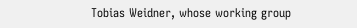Tobias Weidner, whose working group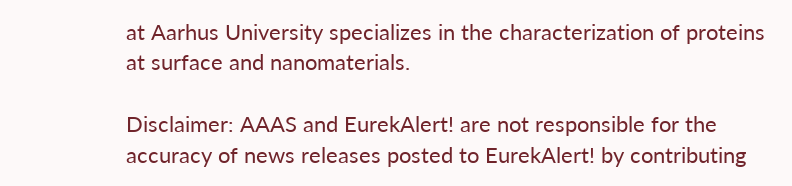at Aarhus University specializes in the characterization of proteins at surface and nanomaterials.

Disclaimer: AAAS and EurekAlert! are not responsible for the accuracy of news releases posted to EurekAlert! by contributing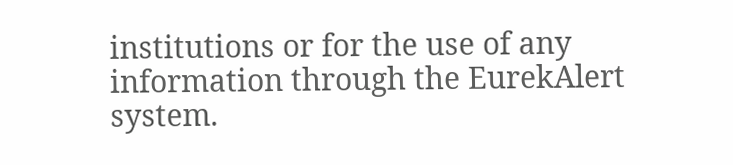institutions or for the use of any information through the EurekAlert system.